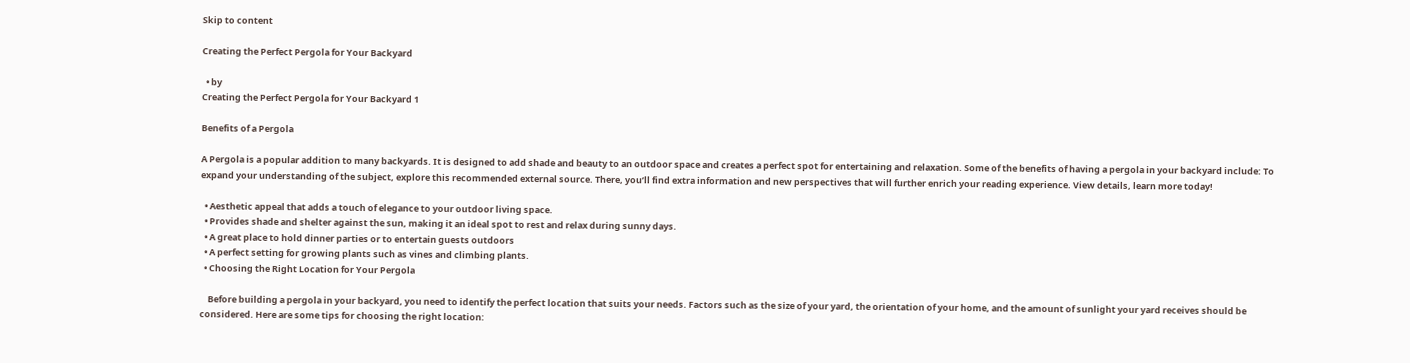Skip to content

Creating the Perfect Pergola for Your Backyard

  • by
Creating the Perfect Pergola for Your Backyard 1

Benefits of a Pergola

A Pergola is a popular addition to many backyards. It is designed to add shade and beauty to an outdoor space and creates a perfect spot for entertaining and relaxation. Some of the benefits of having a pergola in your backyard include: To expand your understanding of the subject, explore this recommended external source. There, you’ll find extra information and new perspectives that will further enrich your reading experience. View details, learn more today!

  • Aesthetic appeal that adds a touch of elegance to your outdoor living space.
  • Provides shade and shelter against the sun, making it an ideal spot to rest and relax during sunny days.
  • A great place to hold dinner parties or to entertain guests outdoors
  • A perfect setting for growing plants such as vines and climbing plants.
  • Choosing the Right Location for Your Pergola

    Before building a pergola in your backyard, you need to identify the perfect location that suits your needs. Factors such as the size of your yard, the orientation of your home, and the amount of sunlight your yard receives should be considered. Here are some tips for choosing the right location: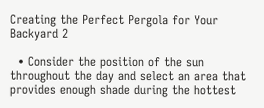Creating the Perfect Pergola for Your Backyard 2

  • Consider the position of the sun throughout the day and select an area that provides enough shade during the hottest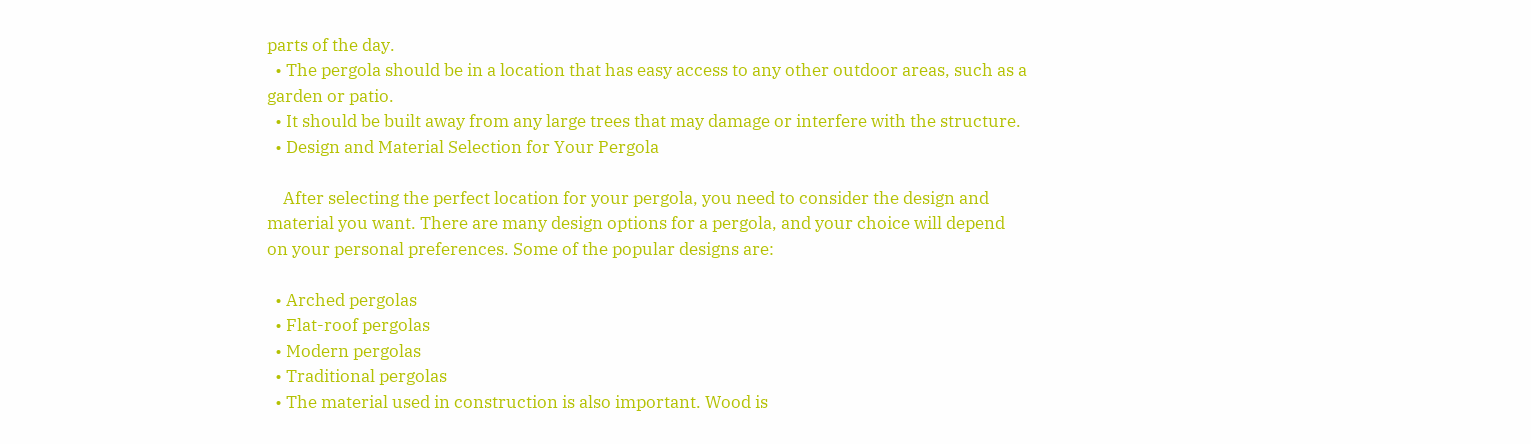parts of the day.
  • The pergola should be in a location that has easy access to any other outdoor areas, such as a garden or patio.
  • It should be built away from any large trees that may damage or interfere with the structure.
  • Design and Material Selection for Your Pergola

    After selecting the perfect location for your pergola, you need to consider the design and material you want. There are many design options for a pergola, and your choice will depend on your personal preferences. Some of the popular designs are:

  • Arched pergolas
  • Flat-roof pergolas
  • Modern pergolas
  • Traditional pergolas
  • The material used in construction is also important. Wood is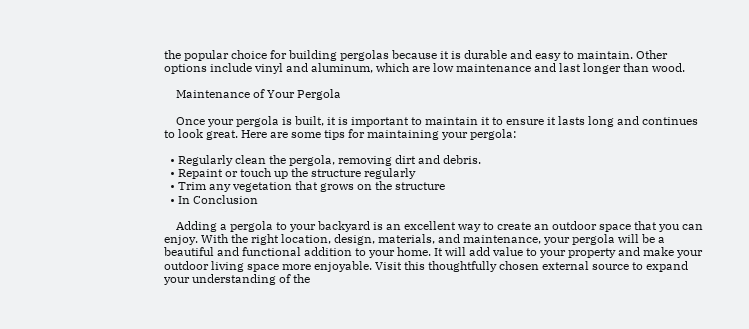the popular choice for building pergolas because it is durable and easy to maintain. Other options include vinyl and aluminum, which are low maintenance and last longer than wood.

    Maintenance of Your Pergola

    Once your pergola is built, it is important to maintain it to ensure it lasts long and continues to look great. Here are some tips for maintaining your pergola:

  • Regularly clean the pergola, removing dirt and debris.
  • Repaint or touch up the structure regularly
  • Trim any vegetation that grows on the structure
  • In Conclusion

    Adding a pergola to your backyard is an excellent way to create an outdoor space that you can enjoy. With the right location, design, materials, and maintenance, your pergola will be a beautiful and functional addition to your home. It will add value to your property and make your outdoor living space more enjoyable. Visit this thoughtfully chosen external source to expand your understanding of the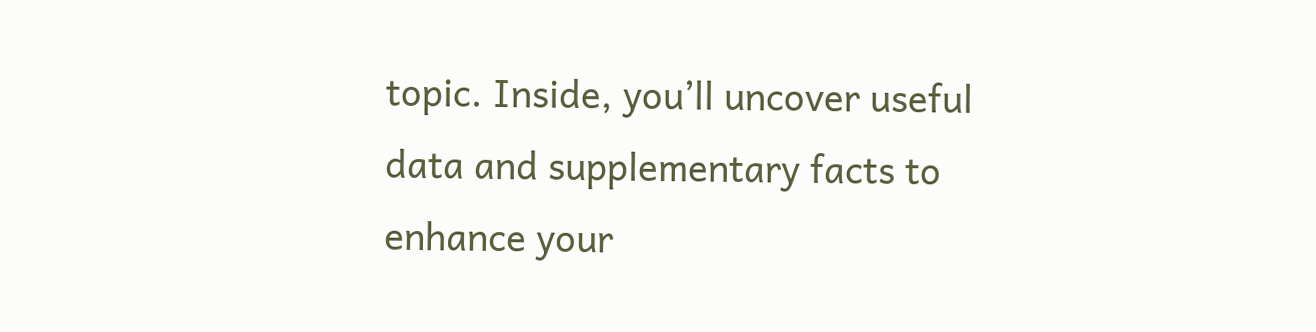topic. Inside, you’ll uncover useful data and supplementary facts to enhance your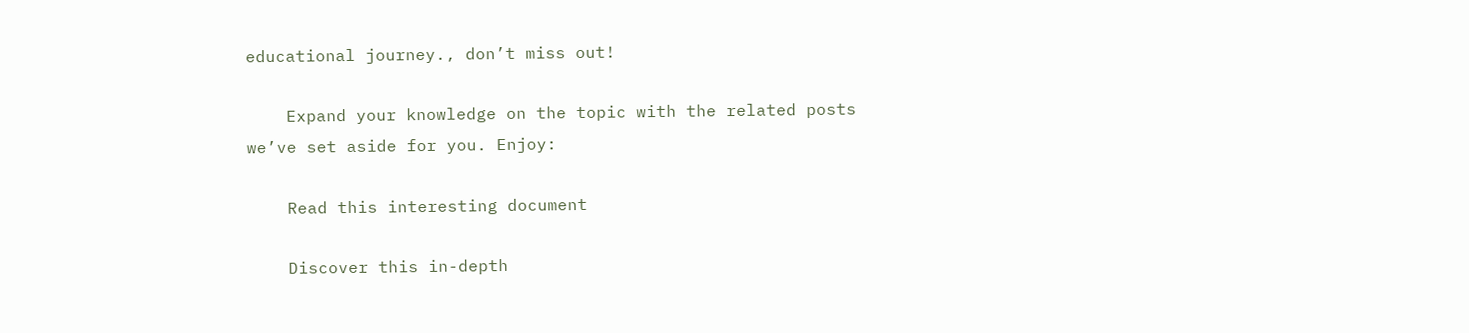educational journey., don’t miss out!

    Expand your knowledge on the topic with the related posts we’ve set aside for you. Enjoy:

    Read this interesting document

    Discover this in-depth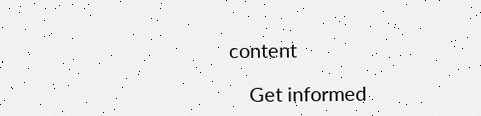content

    Get informed